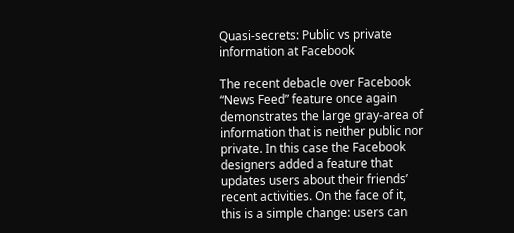Quasi-secrets: Public vs private information at Facebook

The recent debacle over Facebook “News Feed” feature once again demonstrates the large gray-area of information that is neither public nor private. In this case the Facebook designers added a feature that updates users about their friends’ recent activities. On the face of it, this is a simple change: users can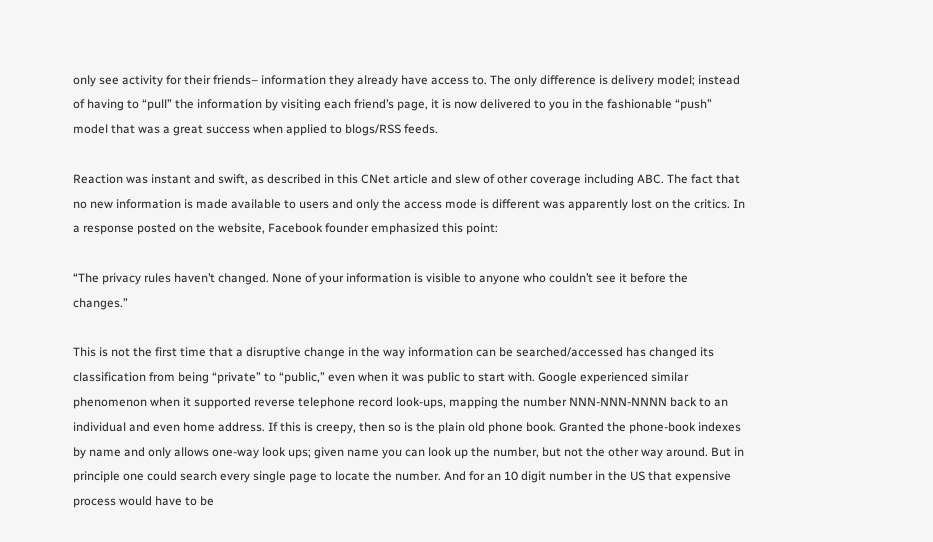only see activity for their friends– information they already have access to. The only difference is delivery model; instead of having to “pull” the information by visiting each friend’s page, it is now delivered to you in the fashionable “push” model that was a great success when applied to blogs/RSS feeds.

Reaction was instant and swift, as described in this CNet article and slew of other coverage including ABC. The fact that no new information is made available to users and only the access mode is different was apparently lost on the critics. In a response posted on the website, Facebook founder emphasized this point:

“The privacy rules haven’t changed. None of your information is visible to anyone who couldn’t see it before the changes.”

This is not the first time that a disruptive change in the way information can be searched/accessed has changed its classification from being “private” to “public,” even when it was public to start with. Google experienced similar phenomenon when it supported reverse telephone record look-ups, mapping the number NNN-NNN-NNNN back to an individual and even home address. If this is creepy, then so is the plain old phone book. Granted the phone-book indexes by name and only allows one-way look ups; given name you can look up the number, but not the other way around. But in principle one could search every single page to locate the number. And for an 10 digit number in the US that expensive process would have to be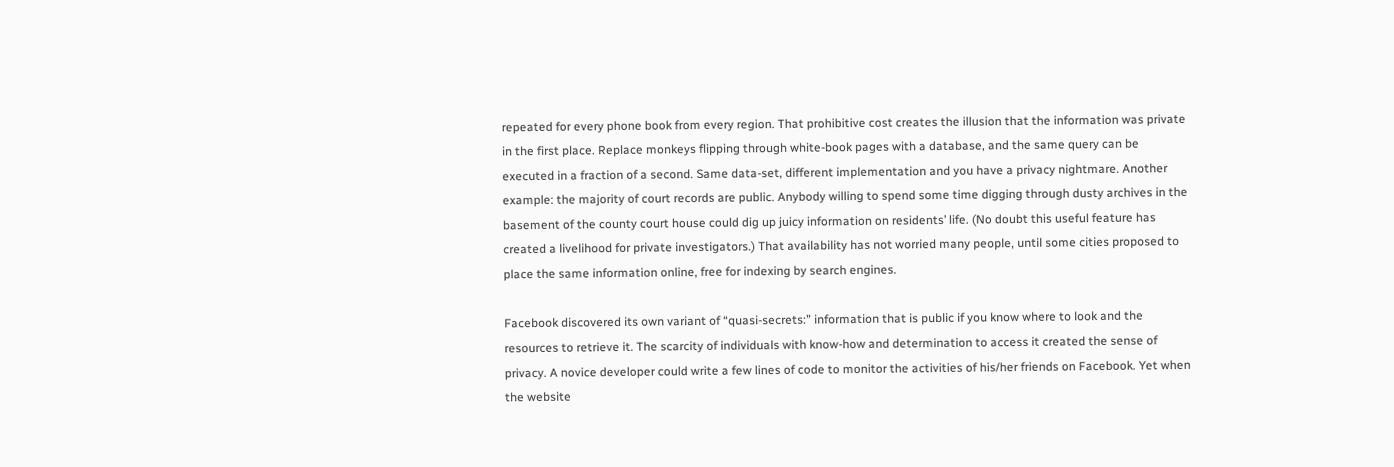repeated for every phone book from every region. That prohibitive cost creates the illusion that the information was private in the first place. Replace monkeys flipping through white-book pages with a database, and the same query can be executed in a fraction of a second. Same data-set, different implementation and you have a privacy nightmare. Another example: the majority of court records are public. Anybody willing to spend some time digging through dusty archives in the basement of the county court house could dig up juicy information on residents’ life. (No doubt this useful feature has created a livelihood for private investigators.) That availability has not worried many people, until some cities proposed to place the same information online, free for indexing by search engines.

Facebook discovered its own variant of “quasi-secrets:” information that is public if you know where to look and the resources to retrieve it. The scarcity of individuals with know-how and determination to access it created the sense of privacy. A novice developer could write a few lines of code to monitor the activities of his/her friends on Facebook. Yet when the website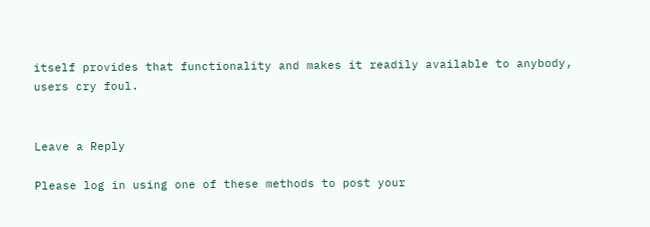itself provides that functionality and makes it readily available to anybody, users cry foul.


Leave a Reply

Please log in using one of these methods to post your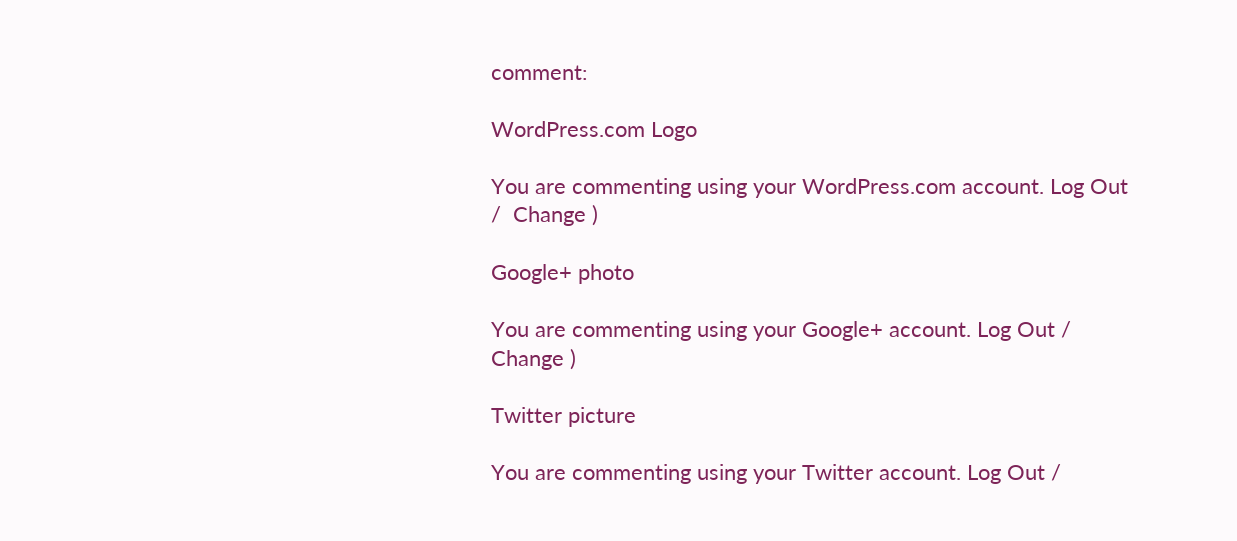comment:

WordPress.com Logo

You are commenting using your WordPress.com account. Log Out /  Change )

Google+ photo

You are commenting using your Google+ account. Log Out /  Change )

Twitter picture

You are commenting using your Twitter account. Log Out /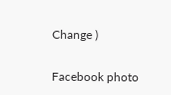Change )

Facebook photo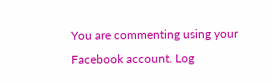You are commenting using your Facebook account. Log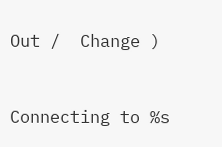Out /  Change )


Connecting to %s